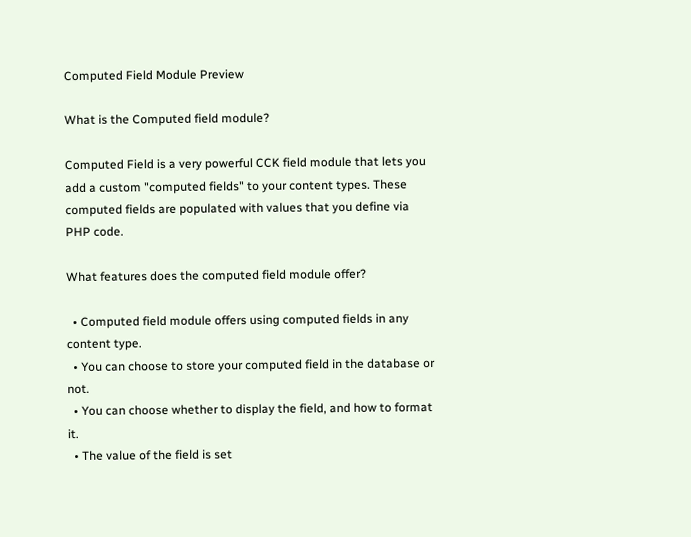Computed Field Module Preview

What is the Computed field module?

Computed Field is a very powerful CCK field module that lets you add a custom "computed fields" to your content types. These computed fields are populated with values that you define via PHP code.

What features does the computed field module offer?

  • Computed field module offers using computed fields in any content type.
  • You can choose to store your computed field in the database or not.
  • You can choose whether to display the field, and how to format it.
  • The value of the field is set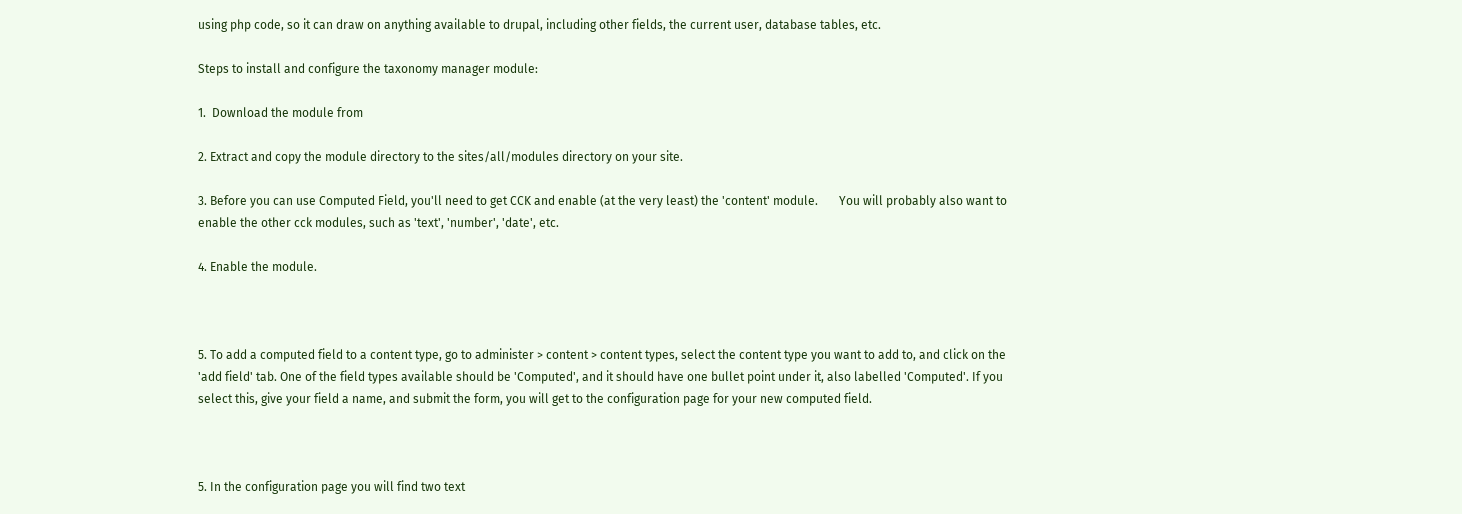using php code, so it can draw on anything available to drupal, including other fields, the current user, database tables, etc.

Steps to install and configure the taxonomy manager module:

1.  Download the module from

2. Extract and copy the module directory to the sites/all/modules directory on your site.

3. Before you can use Computed Field, you'll need to get CCK and enable (at the very least) the 'content' module.       You will probably also want to enable the other cck modules, such as 'text', 'number', 'date', etc.

4. Enable the module.



5. To add a computed field to a content type, go to administer > content > content types, select the content type you want to add to, and click on the 'add field' tab. One of the field types available should be 'Computed', and it should have one bullet point under it, also labelled 'Computed'. If you select this, give your field a name, and submit the form, you will get to the configuration page for your new computed field.



5. In the configuration page you will find two text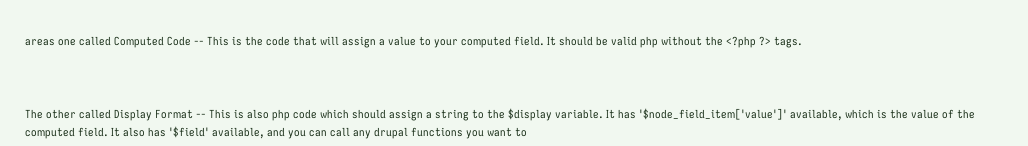areas one called Computed Code -- This is the code that will assign a value to your computed field. It should be valid php without the <?php ?> tags.



The other called Display Format -- This is also php code which should assign a string to the $display variable. It has '$node_field_item['value']' available, which is the value of the computed field. It also has '$field' available, and you can call any drupal functions you want to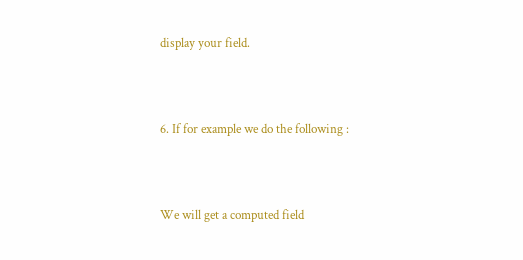display your field.



6. If for example we do the following :



We will get a computed field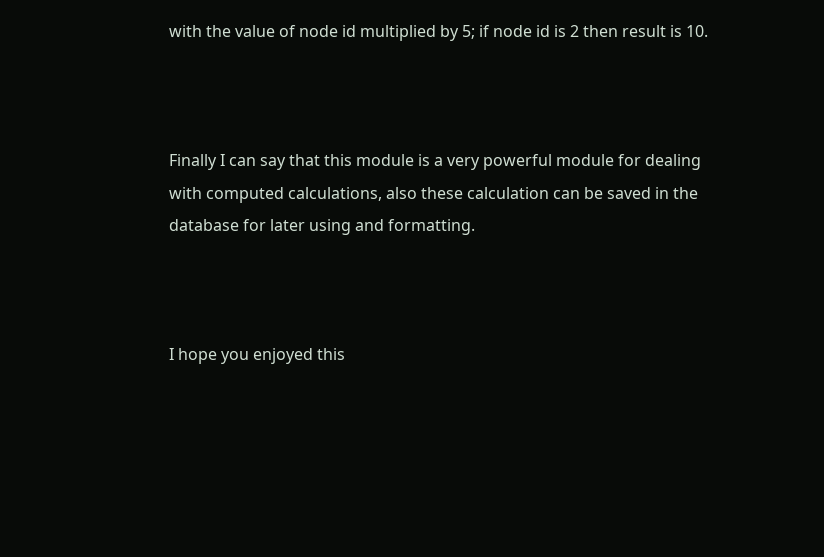with the value of node id multiplied by 5; if node id is 2 then result is 10.



Finally I can say that this module is a very powerful module for dealing with computed calculations, also these calculation can be saved in the database for later using and formatting.



I hope you enjoyed this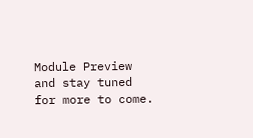Module Preview and stay tuned for more to come.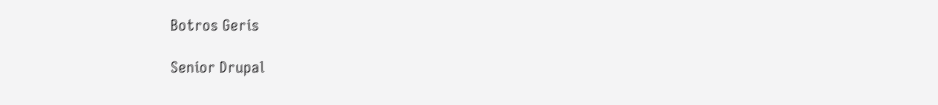Botros Geris

Senior Drupal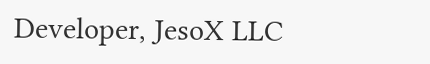Developer, JesoX LLC